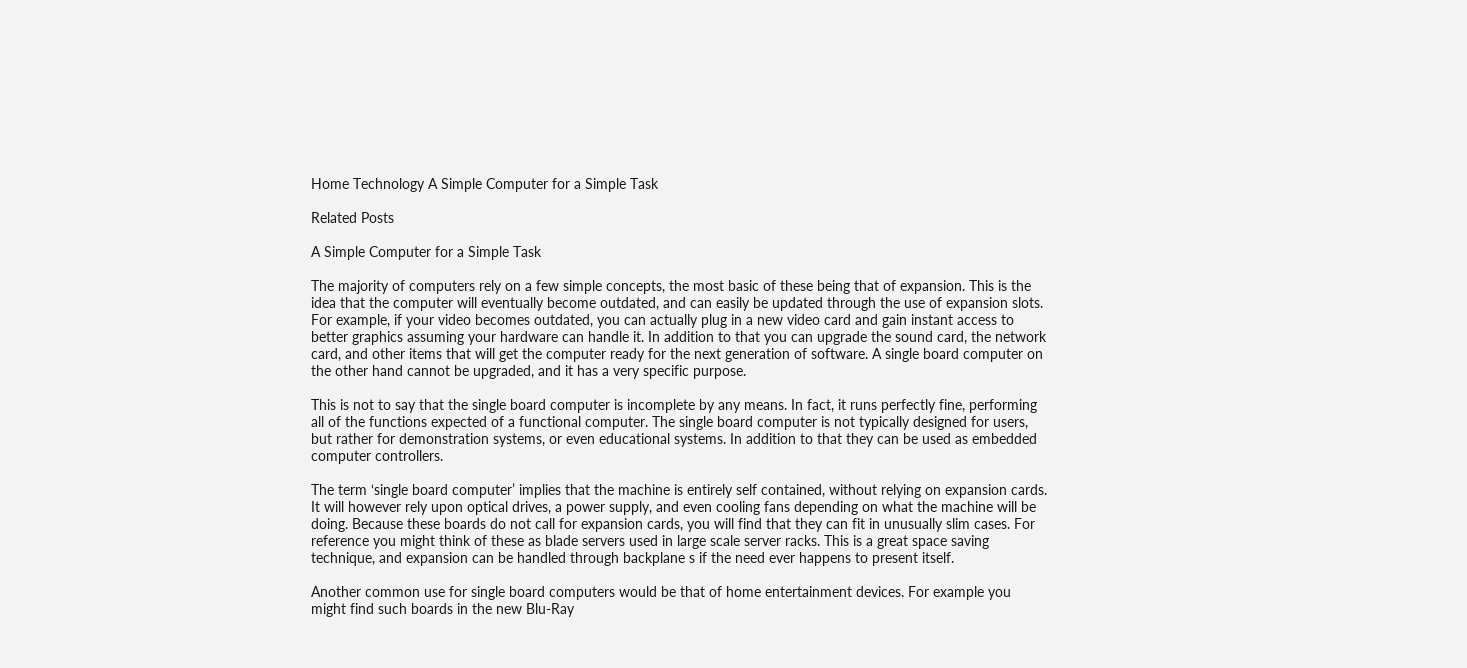Home Technology A Simple Computer for a Simple Task

Related Posts

A Simple Computer for a Simple Task

The majority of computers rely on a few simple concepts, the most basic of these being that of expansion. This is the idea that the computer will eventually become outdated, and can easily be updated through the use of expansion slots. For example, if your video becomes outdated, you can actually plug in a new video card and gain instant access to better graphics assuming your hardware can handle it. In addition to that you can upgrade the sound card, the network card, and other items that will get the computer ready for the next generation of software. A single board computer on the other hand cannot be upgraded, and it has a very specific purpose.

This is not to say that the single board computer is incomplete by any means. In fact, it runs perfectly fine, performing all of the functions expected of a functional computer. The single board computer is not typically designed for users, but rather for demonstration systems, or even educational systems. In addition to that they can be used as embedded computer controllers.

The term ‘single board computer’ implies that the machine is entirely self contained, without relying on expansion cards. It will however rely upon optical drives, a power supply, and even cooling fans depending on what the machine will be doing. Because these boards do not call for expansion cards, you will find that they can fit in unusually slim cases. For reference you might think of these as blade servers used in large scale server racks. This is a great space saving technique, and expansion can be handled through backplane s if the need ever happens to present itself.

Another common use for single board computers would be that of home entertainment devices. For example you might find such boards in the new Blu-Ray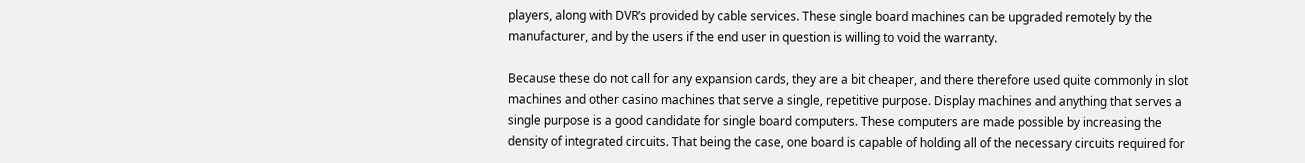players, along with DVR’s provided by cable services. These single board machines can be upgraded remotely by the manufacturer, and by the users if the end user in question is willing to void the warranty.

Because these do not call for any expansion cards, they are a bit cheaper, and there therefore used quite commonly in slot machines and other casino machines that serve a single, repetitive purpose. Display machines and anything that serves a single purpose is a good candidate for single board computers. These computers are made possible by increasing the density of integrated circuits. That being the case, one board is capable of holding all of the necessary circuits required for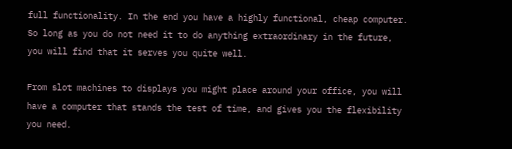full functionality. In the end you have a highly functional, cheap computer. So long as you do not need it to do anything extraordinary in the future, you will find that it serves you quite well.

From slot machines to displays you might place around your office, you will have a computer that stands the test of time, and gives you the flexibility you need.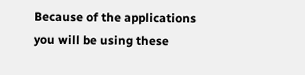Because of the applications you will be using these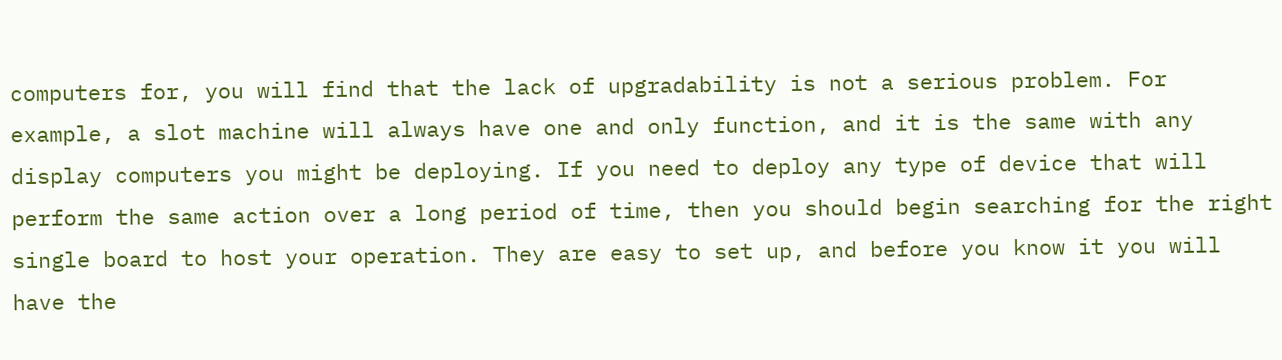computers for, you will find that the lack of upgradability is not a serious problem. For example, a slot machine will always have one and only function, and it is the same with any display computers you might be deploying. If you need to deploy any type of device that will perform the same action over a long period of time, then you should begin searching for the right single board to host your operation. They are easy to set up, and before you know it you will have the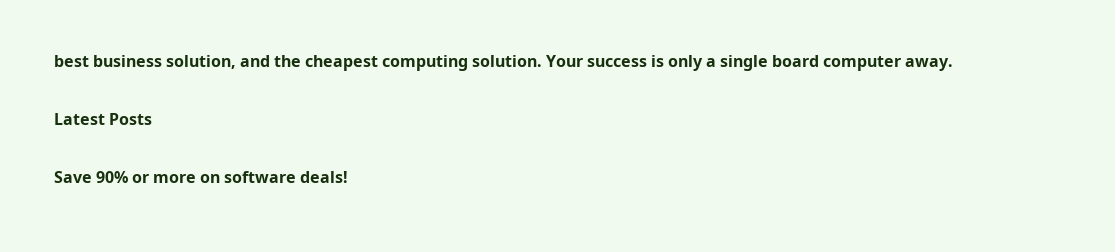best business solution, and the cheapest computing solution. Your success is only a single board computer away.

Latest Posts

Save 90% or more on software deals!